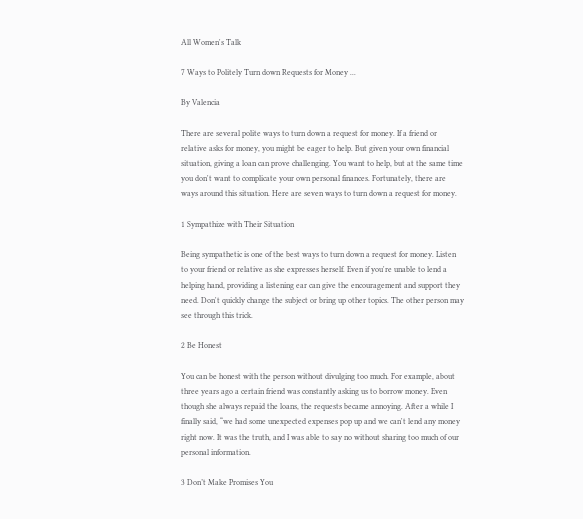All Women's Talk

7 Ways to Politely Turn down Requests for Money ...

By Valencia

There are several polite ways to turn down a request for money. If a friend or relative asks for money, you might be eager to help. But given your own financial situation, giving a loan can prove challenging. You want to help, but at the same time you don't want to complicate your own personal finances. Fortunately, there are ways around this situation. Here are seven ways to turn down a request for money.

1 Sympathize with Their Situation

Being sympathetic is one of the best ways to turn down a request for money. Listen to your friend or relative as she expresses herself. Even if you're unable to lend a helping hand, providing a listening ear can give the encouragement and support they need. Don't quickly change the subject or bring up other topics. The other person may see through this trick.

2 Be Honest

You can be honest with the person without divulging too much. For example, about three years ago a certain friend was constantly asking us to borrow money. Even though she always repaid the loans, the requests became annoying. After a while I finally said, “we had some unexpected expenses pop up and we can't lend any money right now. It was the truth, and I was able to say no without sharing too much of our personal information.

3 Don’t Make Promises You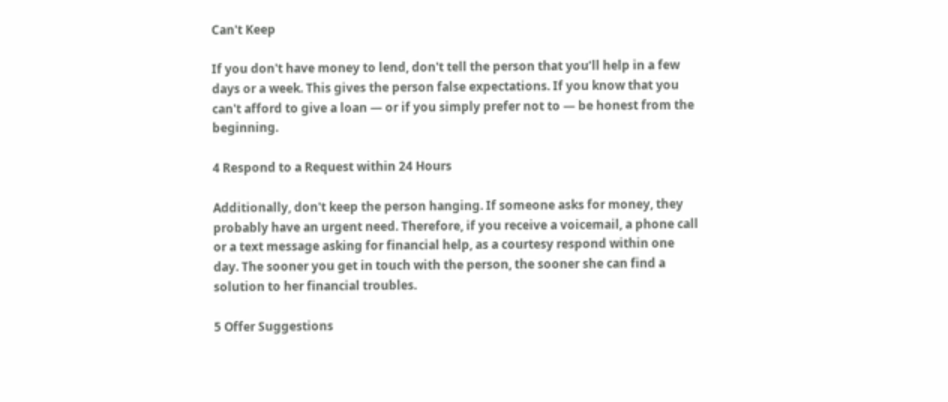Can't Keep

If you don't have money to lend, don't tell the person that you’ll help in a few days or a week. This gives the person false expectations. If you know that you can't afford to give a loan — or if you simply prefer not to — be honest from the beginning.

4 Respond to a Request within 24 Hours

Additionally, don't keep the person hanging. If someone asks for money, they probably have an urgent need. Therefore, if you receive a voicemail, a phone call or a text message asking for financial help, as a courtesy respond within one day. The sooner you get in touch with the person, the sooner she can find a solution to her financial troubles.

5 Offer Suggestions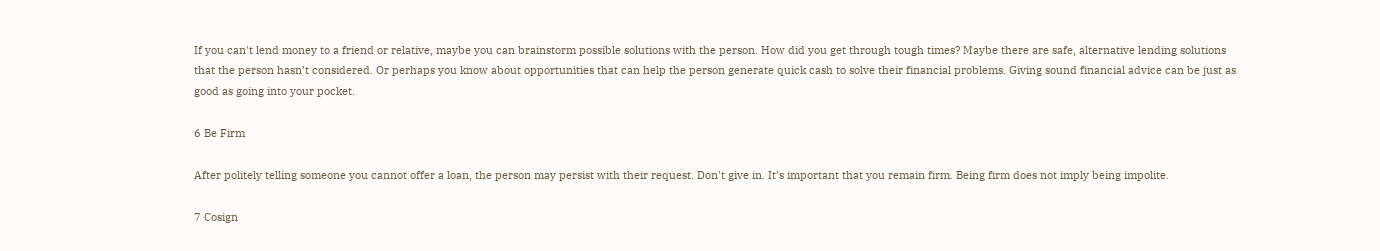If you can't lend money to a friend or relative, maybe you can brainstorm possible solutions with the person. How did you get through tough times? Maybe there are safe, alternative lending solutions that the person hasn’t considered. Or perhaps you know about opportunities that can help the person generate quick cash to solve their financial problems. Giving sound financial advice can be just as good as going into your pocket.

6 Be Firm

After politely telling someone you cannot offer a loan, the person may persist with their request. Don't give in. It's important that you remain firm. Being firm does not imply being impolite.

7 Cosign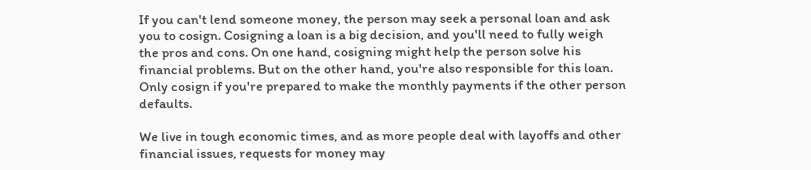If you can't lend someone money, the person may seek a personal loan and ask you to cosign. Cosigning a loan is a big decision, and you'll need to fully weigh the pros and cons. On one hand, cosigning might help the person solve his financial problems. But on the other hand, you're also responsible for this loan. Only cosign if you're prepared to make the monthly payments if the other person defaults.

We live in tough economic times, and as more people deal with layoffs and other financial issues, requests for money may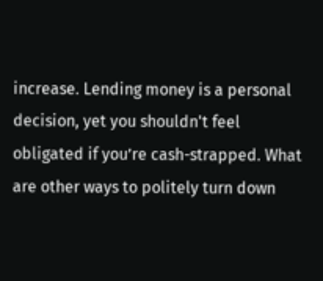increase. Lending money is a personal decision, yet you shouldn't feel obligated if you’re cash-strapped. What are other ways to politely turn down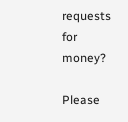requests for money?

Please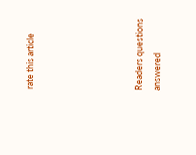rate this article





Readers questions answered